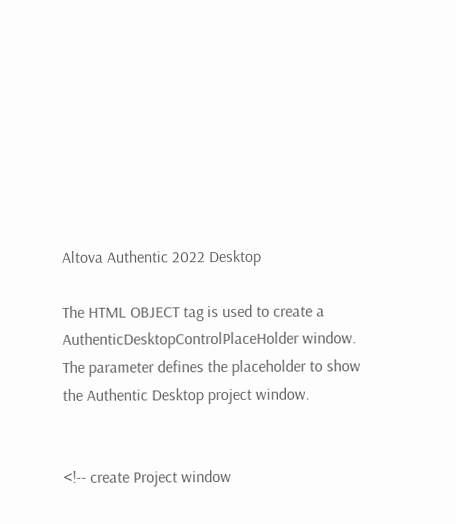Altova Authentic 2022 Desktop

The HTML OBJECT tag is used to create a AuthenticDesktopControlPlaceHolder window. The parameter defines the placeholder to show the Authentic Desktop project window.


<!-- create Project window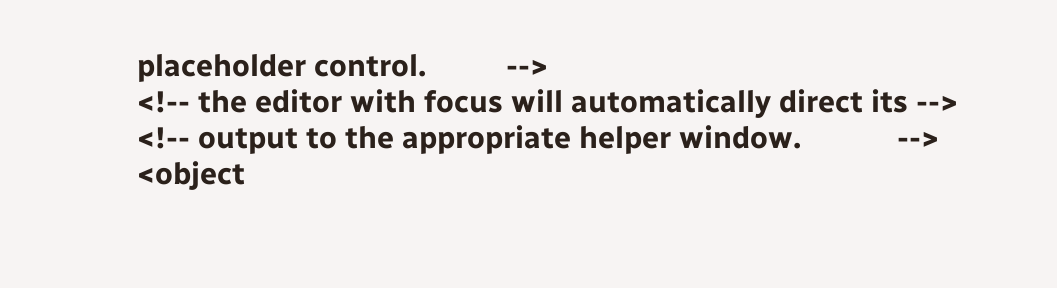placeholder control.          -->
<!-- the editor with focus will automatically direct its -->
<!-- output to the appropriate helper window.            -->
<object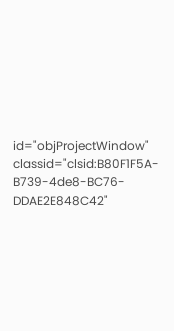id="objProjectWindow" classid="clsid:B80F1F5A-B739-4de8-BC76-DDAE2E848C42"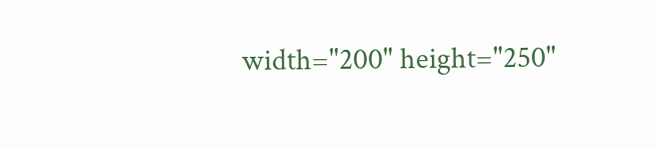width="200" height="250"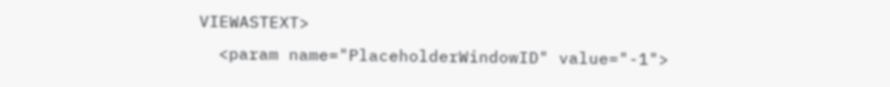VIEWASTEXT>
  <param name="PlaceholderWindowID" value="-1">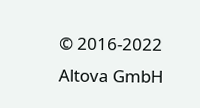© 2016-2022 Altova GmbH